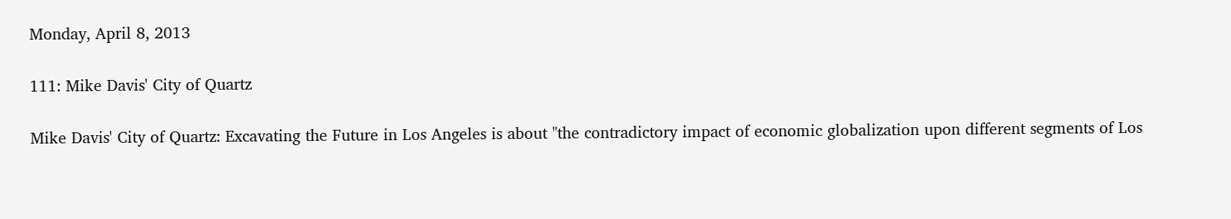Monday, April 8, 2013

111: Mike Davis' City of Quartz

Mike Davis' City of Quartz: Excavating the Future in Los Angeles is about "the contradictory impact of economic globalization upon different segments of Los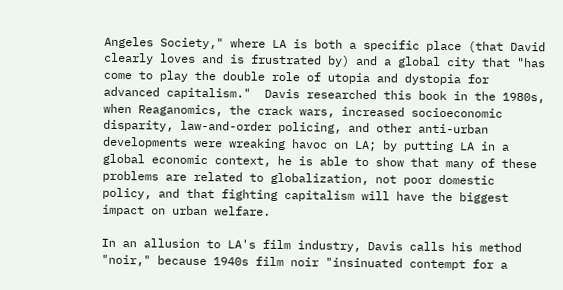Angeles Society," where LA is both a specific place (that David clearly loves and is frustrated by) and a global city that "has come to play the double role of utopia and dystopia for advanced capitalism."  Davis researched this book in the 1980s, when Reaganomics, the crack wars, increased socioeconomic disparity, law-and-order policing, and other anti-urban developments were wreaking havoc on LA; by putting LA in a global economic context, he is able to show that many of these problems are related to globalization, not poor domestic policy, and that fighting capitalism will have the biggest impact on urban welfare.

In an allusion to LA's film industry, Davis calls his method "noir," because 1940s film noir "insinuated contempt for a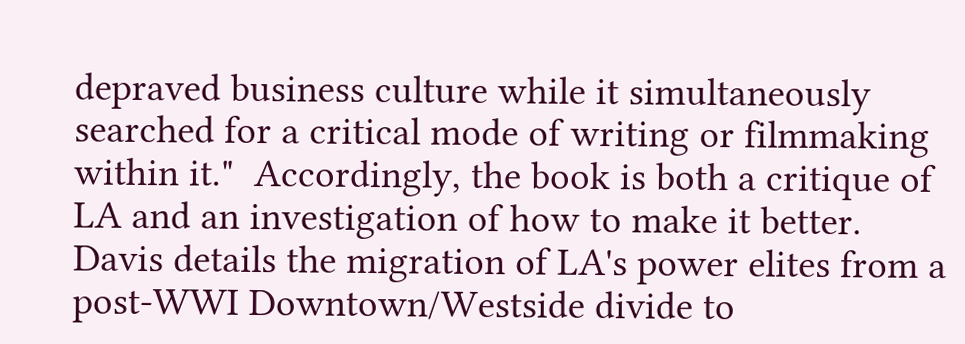depraved business culture while it simultaneously searched for a critical mode of writing or filmmaking within it."  Accordingly, the book is both a critique of LA and an investigation of how to make it better.  Davis details the migration of LA's power elites from a post-WWI Downtown/Westside divide to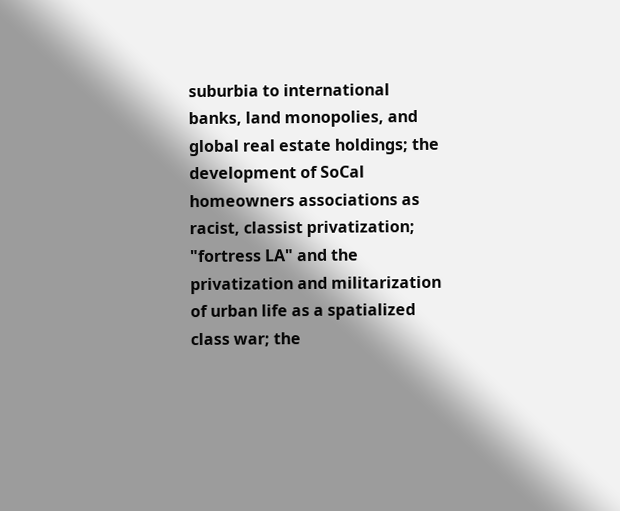suburbia to international banks, land monopolies, and global real estate holdings; the development of SoCal homeowners associations as racist, classist privatization; "fortress LA" and the privatization and militarization of urban life as a spatialized class war; the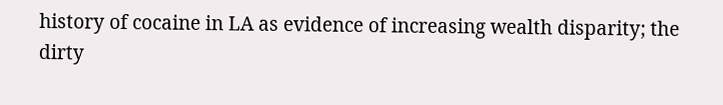history of cocaine in LA as evidence of increasing wealth disparity; the dirty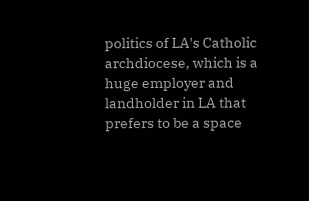politics of LA's Catholic archdiocese, which is a huge employer and landholder in LA that prefers to be a space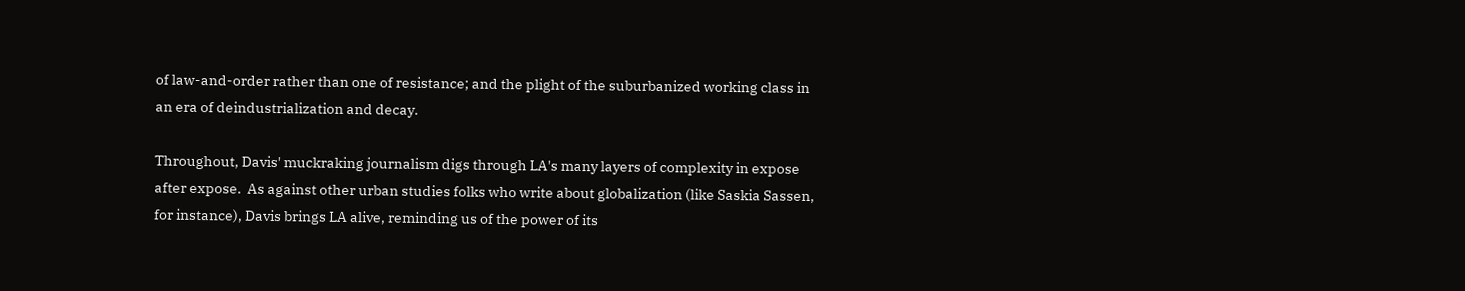of law-and-order rather than one of resistance; and the plight of the suburbanized working class in an era of deindustrialization and decay.

Throughout, Davis' muckraking journalism digs through LA's many layers of complexity in expose after expose.  As against other urban studies folks who write about globalization (like Saskia Sassen, for instance), Davis brings LA alive, reminding us of the power of its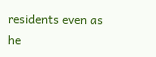residents even as he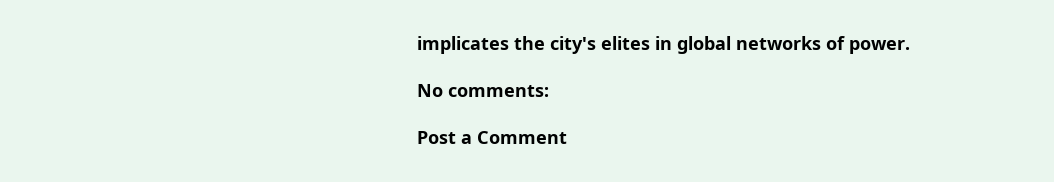implicates the city's elites in global networks of power.

No comments:

Post a Comment